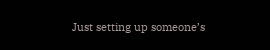Just setting up someone’s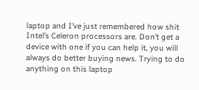laptop and I’ve just remembered how shit Intel’s Celeron processors are. Don’t get a device with one if you can help it, you will always do better buying news. Trying to do anything on this laptop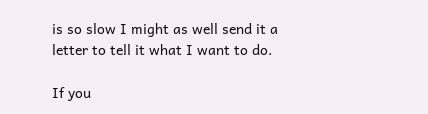is so slow I might as well send it a letter to tell it what I want to do.

If you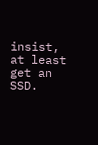insist, at least get an SSD.